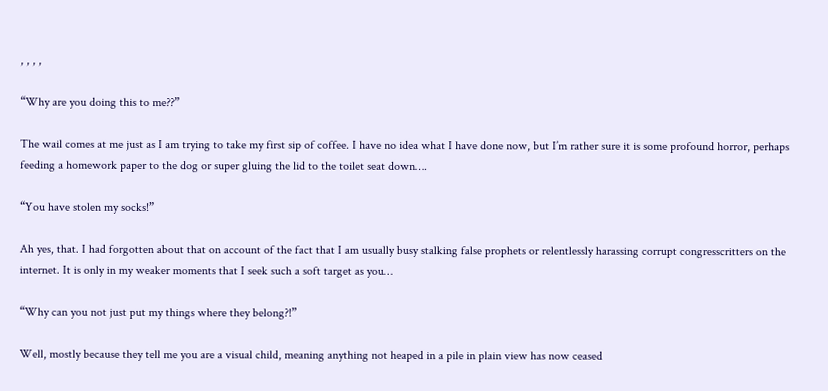, , , ,

“Why are you doing this to me??”

The wail comes at me just as I am trying to take my first sip of coffee. I have no idea what I have done now, but I’m rather sure it is some profound horror, perhaps feeding a homework paper to the dog or super gluing the lid to the toilet seat down….

“You have stolen my socks!”

Ah yes, that. I had forgotten about that on account of the fact that I am usually busy stalking false prophets or relentlessly harassing corrupt congresscritters on the internet. It is only in my weaker moments that I seek such a soft target as you…

“Why can you not just put my things where they belong?!”

Well, mostly because they tell me you are a visual child, meaning anything not heaped in a pile in plain view has now ceased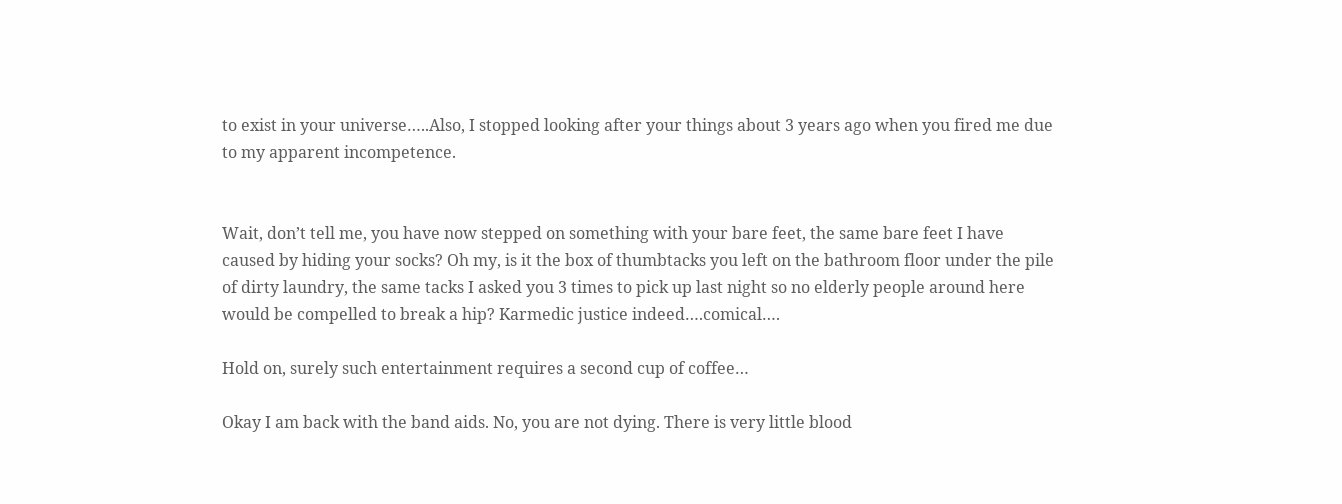to exist in your universe…..Also, I stopped looking after your things about 3 years ago when you fired me due to my apparent incompetence.


Wait, don’t tell me, you have now stepped on something with your bare feet, the same bare feet I have caused by hiding your socks? Oh my, is it the box of thumbtacks you left on the bathroom floor under the pile of dirty laundry, the same tacks I asked you 3 times to pick up last night so no elderly people around here would be compelled to break a hip? Karmedic justice indeed….comical….

Hold on, surely such entertainment requires a second cup of coffee…

Okay I am back with the band aids. No, you are not dying. There is very little blood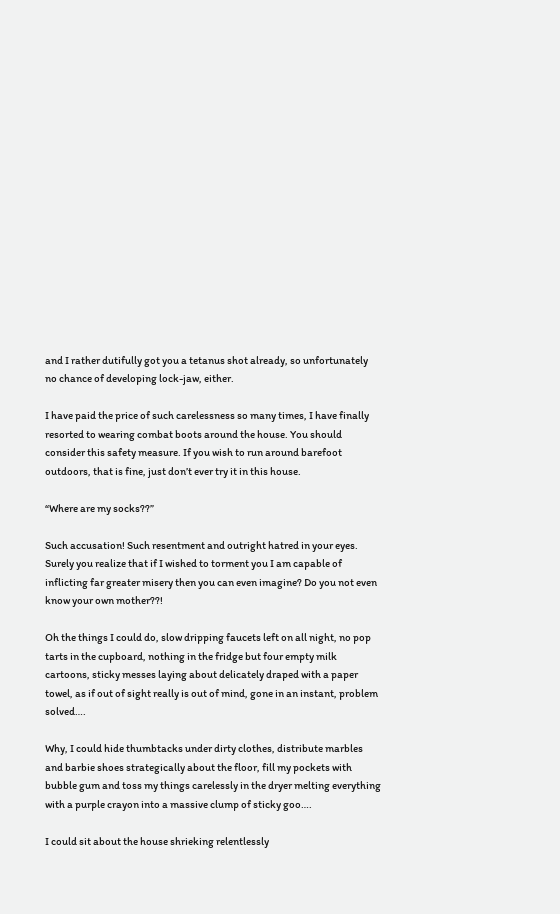and I rather dutifully got you a tetanus shot already, so unfortunately no chance of developing lock-jaw, either.

I have paid the price of such carelessness so many times, I have finally resorted to wearing combat boots around the house. You should consider this safety measure. If you wish to run around barefoot outdoors, that is fine, just don’t ever try it in this house.

“Where are my socks??”

Such accusation! Such resentment and outright hatred in your eyes. Surely you realize that if I wished to torment you I am capable of inflicting far greater misery then you can even imagine? Do you not even know your own mother??!

Oh the things I could do, slow dripping faucets left on all night, no pop tarts in the cupboard, nothing in the fridge but four empty milk cartoons, sticky messes laying about delicately draped with a paper towel, as if out of sight really is out of mind, gone in an instant, problem solved….

Why, I could hide thumbtacks under dirty clothes, distribute marbles and barbie shoes strategically about the floor, fill my pockets with bubble gum and toss my things carelessly in the dryer melting everything with a purple crayon into a massive clump of sticky goo….

I could sit about the house shrieking relentlessly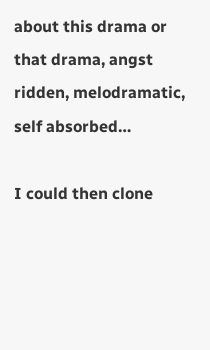about this drama or that drama, angst ridden, melodramatic, self absorbed…

I could then clone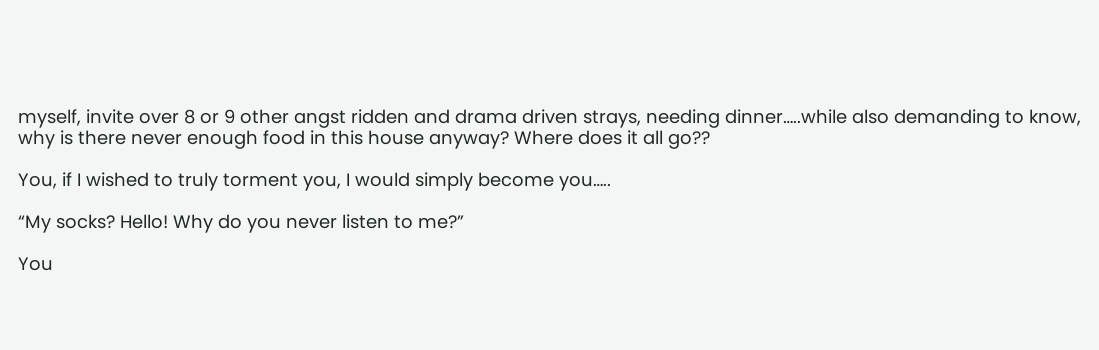myself, invite over 8 or 9 other angst ridden and drama driven strays, needing dinner…..while also demanding to know, why is there never enough food in this house anyway? Where does it all go??

You, if I wished to truly torment you, I would simply become you…..

“My socks? Hello! Why do you never listen to me?”

You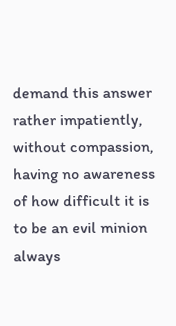demand this answer rather impatiently, without compassion, having no awareness of how difficult it is to be an evil minion always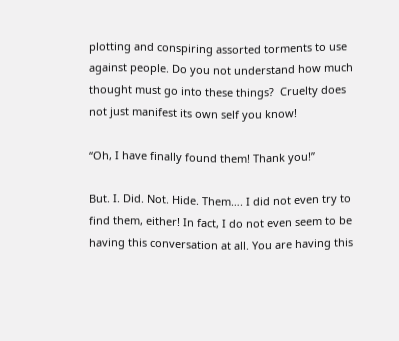plotting and conspiring assorted torments to use against people. Do you not understand how much thought must go into these things?  Cruelty does not just manifest its own self you know!

“Oh, I have finally found them! Thank you!”

But. I. Did. Not. Hide. Them…. I did not even try to find them, either! In fact, I do not even seem to be having this conversation at all. You are having this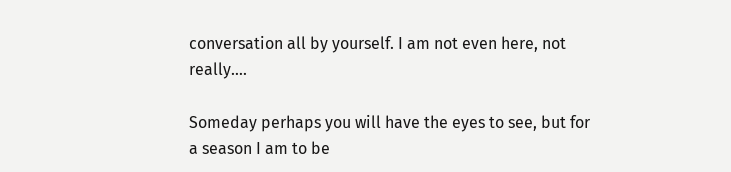conversation all by yourself. I am not even here, not really….

Someday perhaps you will have the eyes to see, but for a season I am to be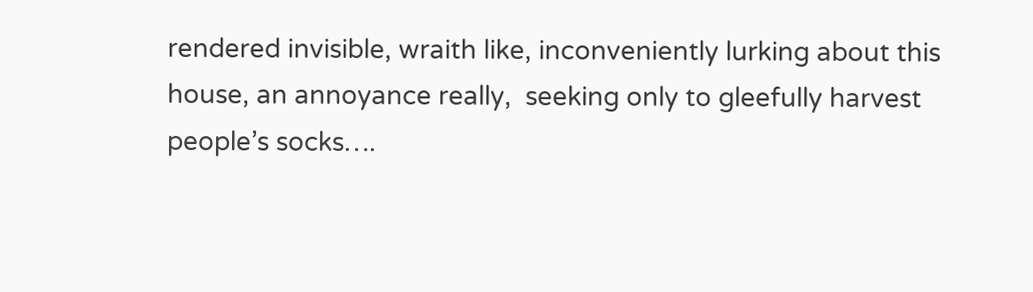rendered invisible, wraith like, inconveniently lurking about this house, an annoyance really,  seeking only to gleefully harvest people’s socks….